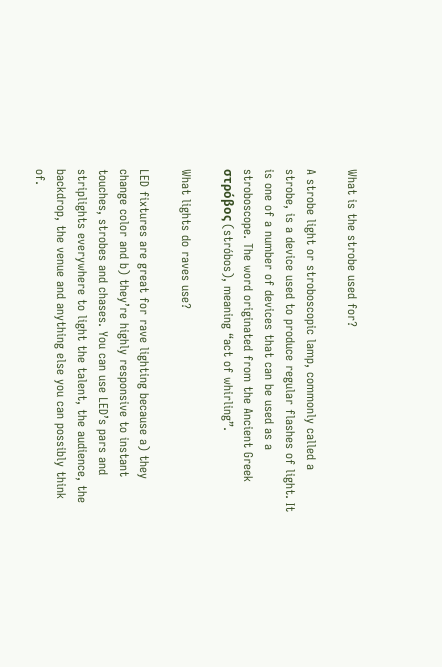What is the strobe used for?

A strobe light or stroboscopic lamp, commonly called a strobe, is a device used to produce regular flashes of light. It is one of a number of devices that can be used as a stroboscope. The word originated from the Ancient Greek στρόβος (stróbos), meaning “act of whirling”.

What lights do raves use?

LED fixtures are great for rave lighting because a) they change color and b) they’re highly responsive to instant touches, strobes and chases. You can use LED’s pars and striplights everywhere to light the talent, the audience, the backdrop, the venue and anything else you can possibly think of.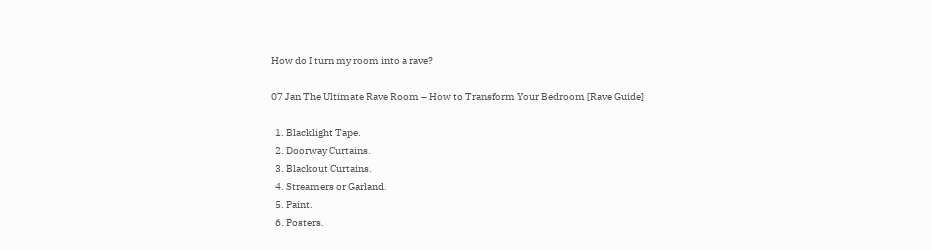How do I turn my room into a rave?

07 Jan The Ultimate Rave Room – How to Transform Your Bedroom [Rave Guide]

  1. Blacklight Tape.
  2. Doorway Curtains.
  3. Blackout Curtains.
  4. Streamers or Garland.
  5. Paint.
  6. Posters.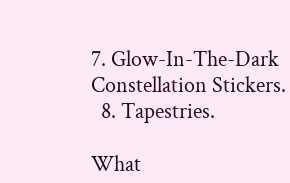7. Glow-In-The-Dark Constellation Stickers.
  8. Tapestries.

What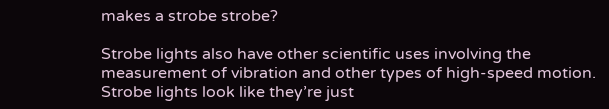makes a strobe strobe?

Strobe lights also have other scientific uses involving the measurement of vibration and other types of high-speed motion. Strobe lights look like they’re just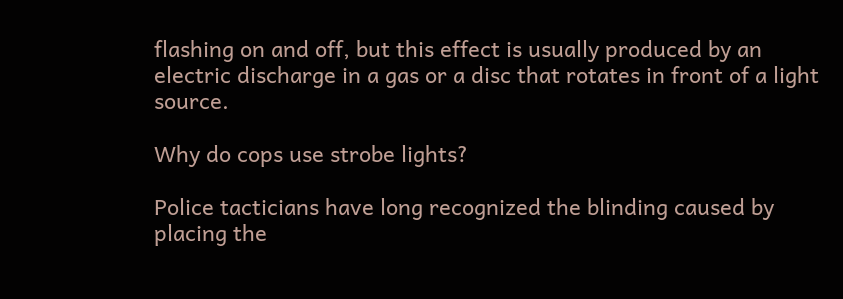flashing on and off, but this effect is usually produced by an electric discharge in a gas or a disc that rotates in front of a light source.

Why do cops use strobe lights?

Police tacticians have long recognized the blinding caused by placing the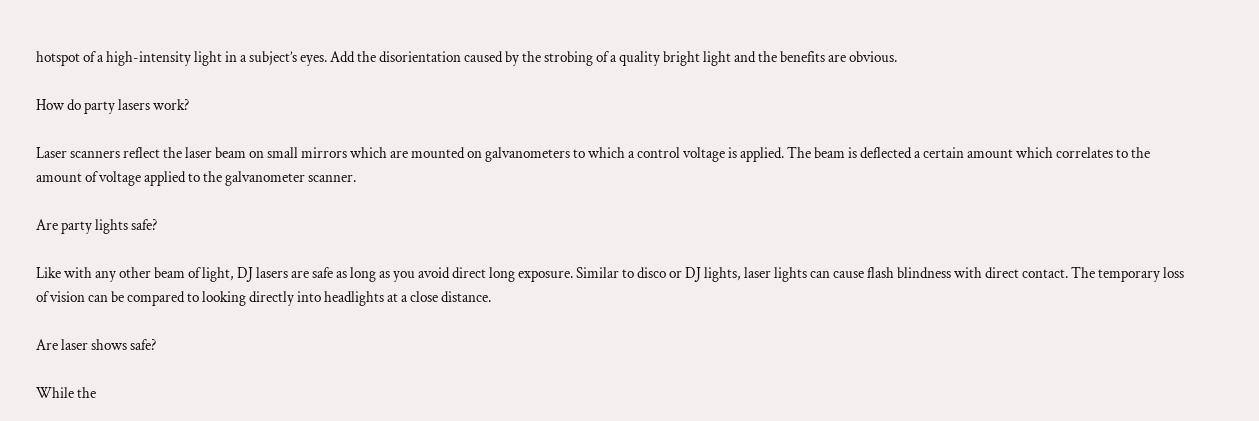hotspot of a high-intensity light in a subject’s eyes. Add the disorientation caused by the strobing of a quality bright light and the benefits are obvious.

How do party lasers work?

Laser scanners reflect the laser beam on small mirrors which are mounted on galvanometers to which a control voltage is applied. The beam is deflected a certain amount which correlates to the amount of voltage applied to the galvanometer scanner.

Are party lights safe?

Like with any other beam of light, DJ lasers are safe as long as you avoid direct long exposure. Similar to disco or DJ lights, laser lights can cause flash blindness with direct contact. The temporary loss of vision can be compared to looking directly into headlights at a close distance.

Are laser shows safe?

While the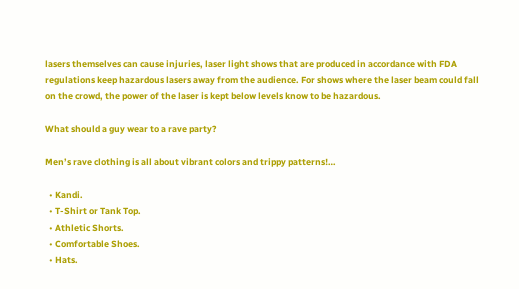lasers themselves can cause injuries, laser light shows that are produced in accordance with FDA regulations keep hazardous lasers away from the audience. For shows where the laser beam could fall on the crowd, the power of the laser is kept below levels know to be hazardous.

What should a guy wear to a rave party?

Men’s rave clothing is all about vibrant colors and trippy patterns!…

  • Kandi.
  • T-Shirt or Tank Top.
  • Athletic Shorts.
  • Comfortable Shoes.
  • Hats.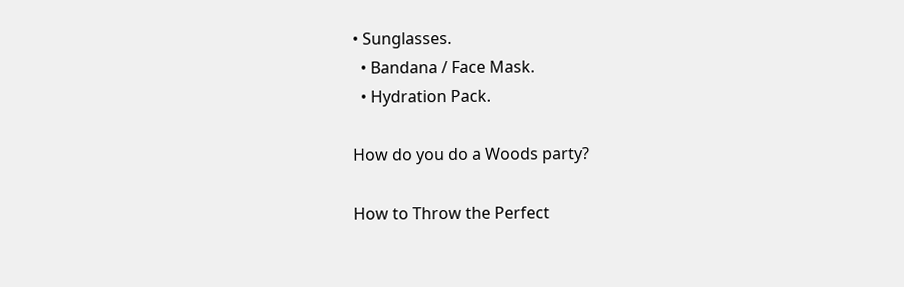• Sunglasses.
  • Bandana / Face Mask.
  • Hydration Pack.

How do you do a Woods party?

How to Throw the Perfect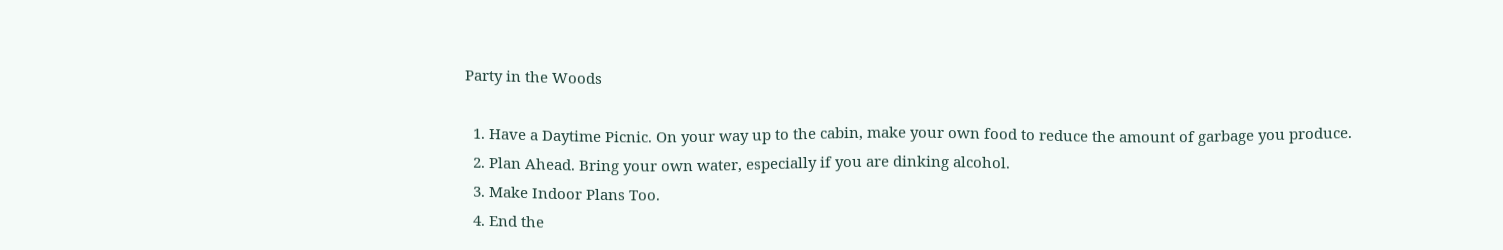Party in the Woods

  1. Have a Daytime Picnic. On your way up to the cabin, make your own food to reduce the amount of garbage you produce.
  2. Plan Ahead. Bring your own water, especially if you are dinking alcohol.
  3. Make Indoor Plans Too.
  4. End the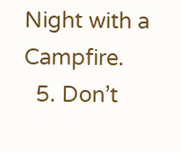Night with a Campfire.
  5. Don’t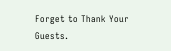Forget to Thank Your Guests.